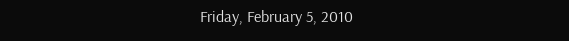Friday, February 5, 2010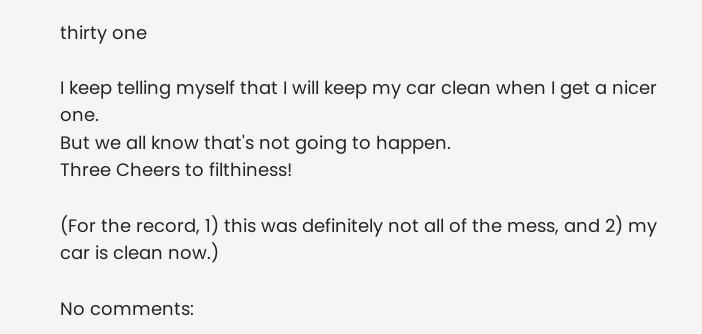thirty one

I keep telling myself that I will keep my car clean when I get a nicer one.
But we all know that's not going to happen.
Three Cheers to filthiness!

(For the record, 1) this was definitely not all of the mess, and 2) my car is clean now.)

No comments: